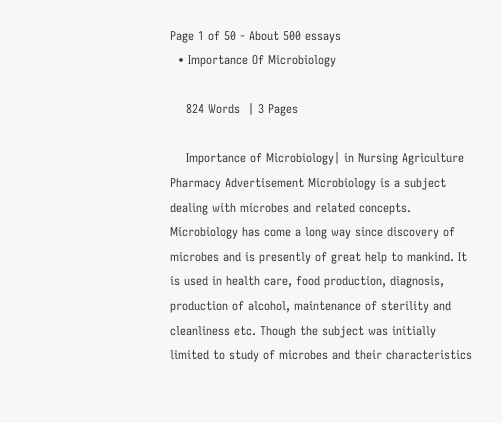Page 1 of 50 - About 500 essays
  • Importance Of Microbiology

    824 Words  | 3 Pages

    Importance of Microbiology| in Nursing Agriculture Pharmacy Advertisement Microbiology is a subject dealing with microbes and related concepts. Microbiology has come a long way since discovery of microbes and is presently of great help to mankind. It is used in health care, food production, diagnosis, production of alcohol, maintenance of sterility and cleanliness etc. Though the subject was initially limited to study of microbes and their characteristics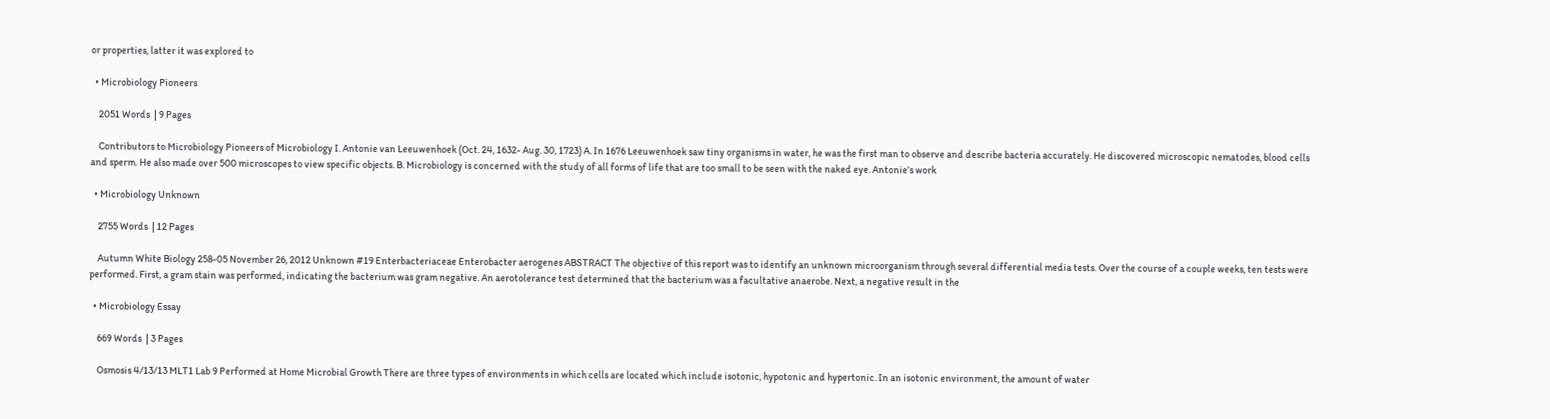or properties, latter it was explored to

  • Microbiology Pioneers

    2051 Words  | 9 Pages

    Contributors to Microbiology Pioneers of Microbiology I. Antonie van Leeuwenhoek (Oct. 24, 1632- Aug. 30, 1723) A. In 1676 Leeuwenhoek saw tiny organisms in water, he was the first man to observe and describe bacteria accurately. He discovered microscopic nematodes, blood cells and sperm. He also made over 500 microscopes to view specific objects. B. Microbiology is concerned with the study of all forms of life that are too small to be seen with the naked eye. Antonie’s work

  • Microbiology Unknown

    2755 Words  | 12 Pages

    Autumn White Biology 258-05 November 26, 2012 Unknown #19 Enterbacteriaceae Enterobacter aerogenes ABSTRACT The objective of this report was to identify an unknown microorganism through several differential media tests. Over the course of a couple weeks, ten tests were performed. First, a gram stain was performed, indicating the bacterium was gram negative. An aerotolerance test determined that the bacterium was a facultative anaerobe. Next, a negative result in the

  • Microbiology Essay

    669 Words  | 3 Pages

    Osmosis 4/13/13 MLT1 Lab 9 Performed at Home Microbial Growth There are three types of environments in which cells are located which include isotonic, hypotonic and hypertonic. In an isotonic environment, the amount of water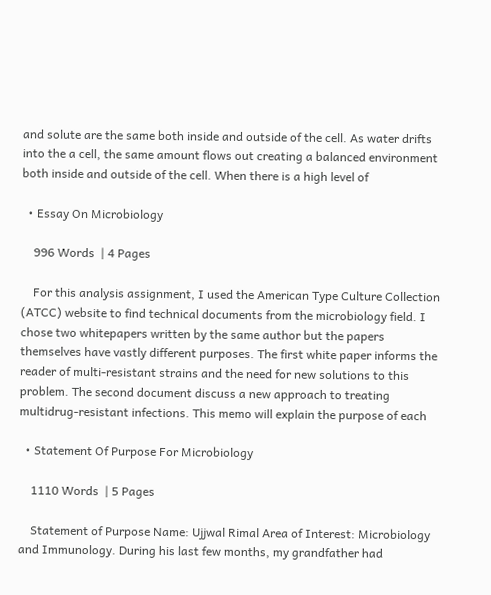and solute are the same both inside and outside of the cell. As water drifts into the a cell, the same amount flows out creating a balanced environment both inside and outside of the cell. When there is a high level of

  • Essay On Microbiology

    996 Words  | 4 Pages

    For this analysis assignment, I used the American Type Culture Collection (ATCC) website to find technical documents from the microbiology field. I chose two whitepapers written by the same author but the papers themselves have vastly different purposes. The first white paper informs the reader of multi-resistant strains and the need for new solutions to this problem. The second document discuss a new approach to treating multidrug-resistant infections. This memo will explain the purpose of each

  • Statement Of Purpose For Microbiology

    1110 Words  | 5 Pages

    Statement of Purpose Name: Ujjwal Rimal Area of Interest: Microbiology and Immunology. During his last few months, my grandfather had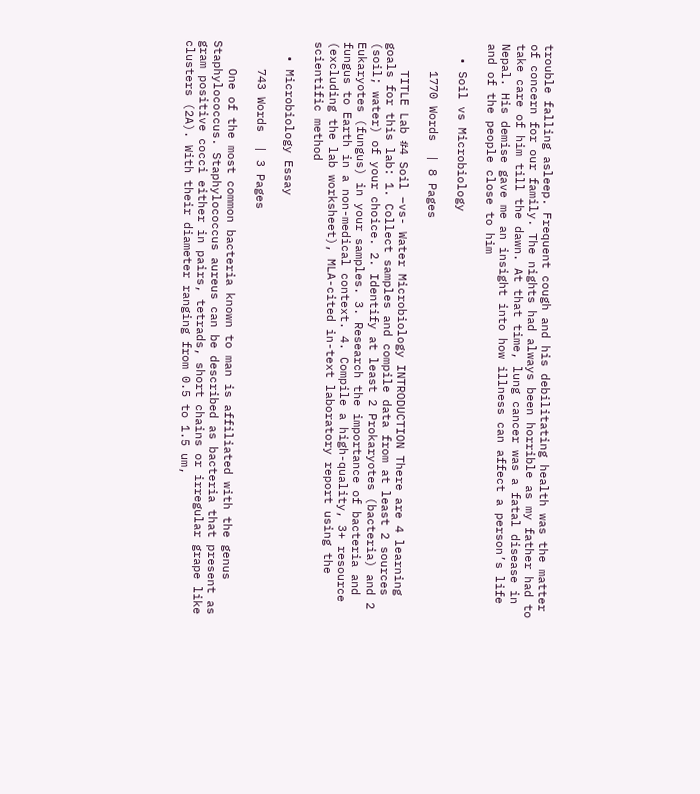trouble falling asleep. Frequent cough and his debilitating health was the matter of concern for our family. The nights had always been horrible as my father had to take care of him till the dawn. At that time, lung cancer was a fatal disease in Nepal. His demise gave me an insight into how illness can affect a person’s life and of the people close to him

  • Soil vs Microbiology

    1770 Words  | 8 Pages

    TITLE Lab #4 Soil –vs- Water Microbiology INTRODUCTION There are 4 learning goals for this lab: 1. Collect samples and compile data from at least 2 sources (soil; water) of your choice. 2. Identify at least 2 Prokaryotes (bacteria) and 2 Eukaryotes (fungus) in your samples. 3. Research the importance of bacteria and fungus to Earth in a non-medical context. 4. Compile a high-quality, 3+ resource (excluding the lab worksheet), MLA-cited in-text laboratory report using the scientific method

  • Microbiology Essay

    743 Words  | 3 Pages

    One of the most common bacteria known to man is affiliated with the genus Staphylococcus. Staphylococcus aureus can be described as bacteria that present as gram positive cocci either in pairs, tetrads, short chains or irregular grape like clusters (2A). With their diameter ranging from 0.5 to 1.5 um,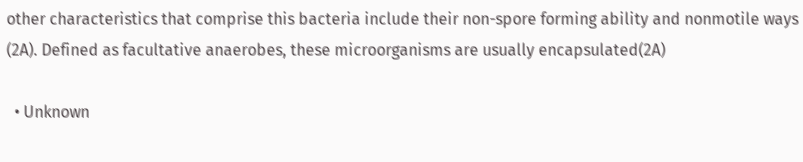other characteristics that comprise this bacteria include their non-spore forming ability and nonmotile ways (2A). Defined as facultative anaerobes, these microorganisms are usually encapsulated(2A)

  • Unknown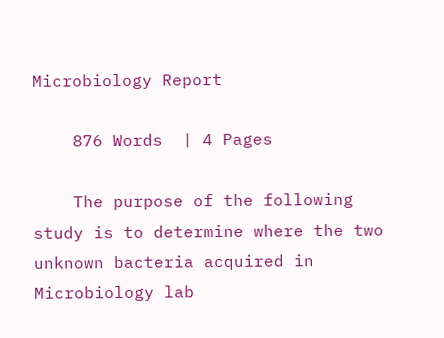Microbiology Report

    876 Words  | 4 Pages

    The purpose of the following study is to determine where the two unknown bacteria acquired in Microbiology lab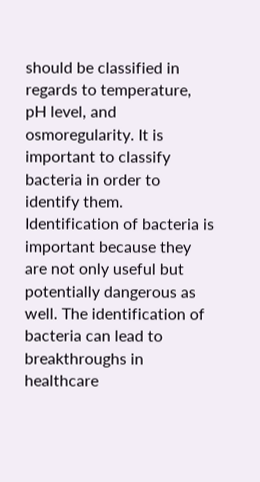should be classified in regards to temperature, pH level, and osmoregularity. It is important to classify bacteria in order to identify them. Identification of bacteria is important because they are not only useful but potentially dangerous as well. The identification of bacteria can lead to breakthroughs in healthcare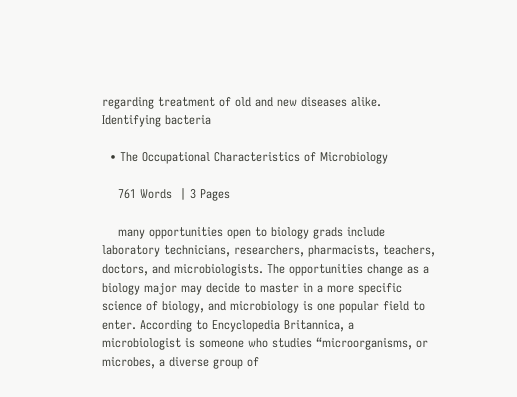regarding treatment of old and new diseases alike. Identifying bacteria

  • The Occupational Characteristics of Microbiology

    761 Words  | 3 Pages

    many opportunities open to biology grads include laboratory technicians, researchers, pharmacists, teachers, doctors, and microbiologists. The opportunities change as a biology major may decide to master in a more specific science of biology, and microbiology is one popular field to enter. According to Encyclopedia Britannica, a microbiologist is someone who studies “microorganisms, or microbes, a diverse group of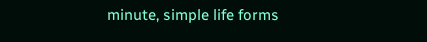minute, simple life forms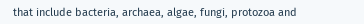that include bacteria, archaea, algae, fungi, protozoa and